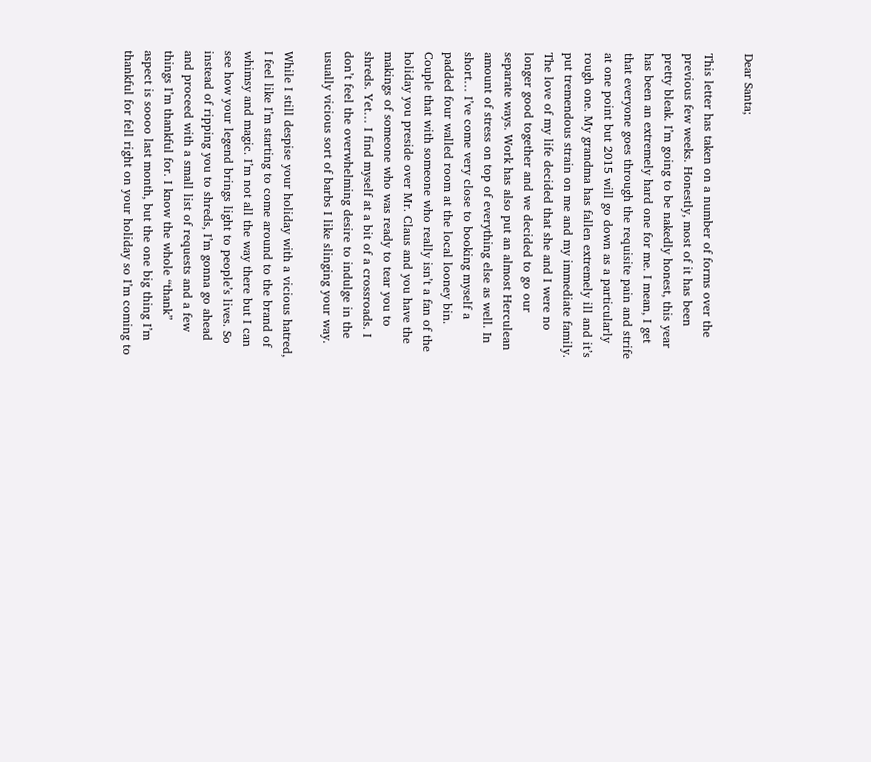Dear Santa;

This letter has taken on a number of forms over the previous few weeks. Honestly, most of it has been pretty bleak. I’m going to be nakedly honest, this year has been an extremely hard one for me. I mean, I get that everyone goes through the requisite pain and strife at one point but 2015 will go down as a particularly rough one. My grandma has fallen extremely ill and it’s put tremendous strain on me and my immediate family. The love of my life decided that she and I were no longer good together and we decided to go our separate ways. Work has also put an almost Herculean amount of stress on top of everything else as well. In short… I’ve come very close to booking myself a padded four walled room at the local looney bin. Couple that with someone who really isn’t a fan of the holiday you preside over Mr. Claus and you have the makings of someone who was ready to tear you to shreds. Yet… I find myself at a bit of a crossroads. I don’t feel the overwhelming desire to indulge in the usually vicious sort of barbs I like slinging your way.

While I still despise your holiday with a vicious hatred, I feel like I’m starting to come around to the brand of whimsy and magic. I’m not all the way there but I can see how your legend brings light to people’s lives. So instead of ripping you to shreds, I’m gonna go ahead and proceed with a small list of requests and a few things I’m thankful for. I know the whole “thank” aspect is soooo last month, but the one big thing I’m thankful for fell right on your holiday so I’m coming to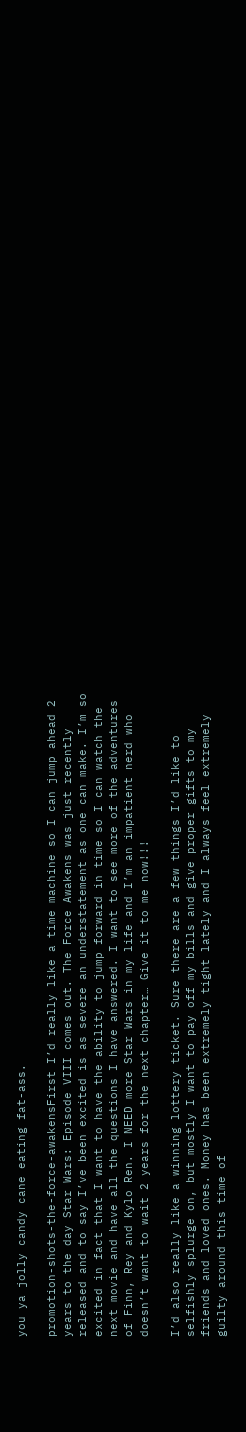you ya jolly candy cane eating fat-ass.

promotion-shots-the-force-awakensFirst I’d really like a time machine so I can jump ahead 2 years to the day Star Wars: Episode VIII comes out. The Force Awakens was just recently released and to say I’ve been excited is as severe an understatement as one can make. I’m so excited in fact that I want to have the ability to jump forward in time so I can watch the next movie and have all the questions I have answered. I want to see more of the adventures of Finn, Rey and Kylo Ren. I NEED more Star Wars in my life and I’m an impatient nerd who doesn’t want to wait 2 years for the next chapter… Give it to me now!!!

I’d also really like a winning lottery ticket. Sure there are a few things I’d like to selfishly splurge on, but mostly I want to pay off my bills and give proper gifts to my friends and loved ones. Money has been extremely tight lately and I always feel extremely guilty around this time of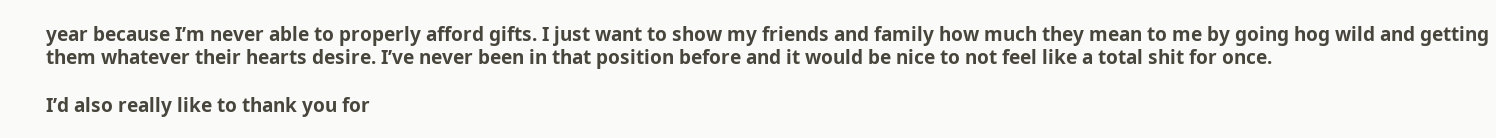year because I’m never able to properly afford gifts. I just want to show my friends and family how much they mean to me by going hog wild and getting them whatever their hearts desire. I’ve never been in that position before and it would be nice to not feel like a total shit for once.

I’d also really like to thank you for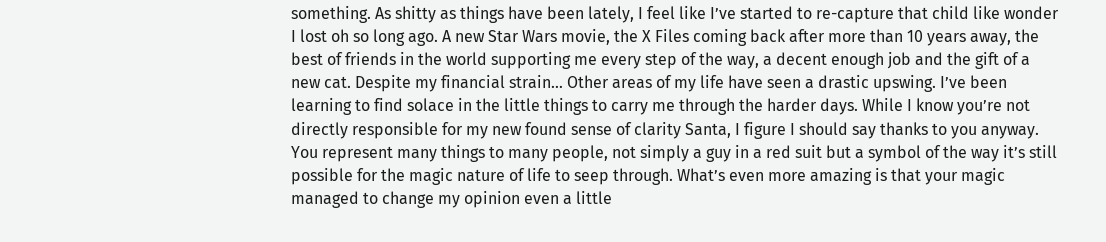something. As shitty as things have been lately, I feel like I’ve started to re-capture that child like wonder I lost oh so long ago. A new Star Wars movie, the X Files coming back after more than 10 years away, the best of friends in the world supporting me every step of the way, a decent enough job and the gift of a new cat. Despite my financial strain… Other areas of my life have seen a drastic upswing. I’ve been learning to find solace in the little things to carry me through the harder days. While I know you’re not directly responsible for my new found sense of clarity Santa, I figure I should say thanks to you anyway. You represent many things to many people, not simply a guy in a red suit but a symbol of the way it’s still possible for the magic nature of life to seep through. What’s even more amazing is that your magic managed to change my opinion even a little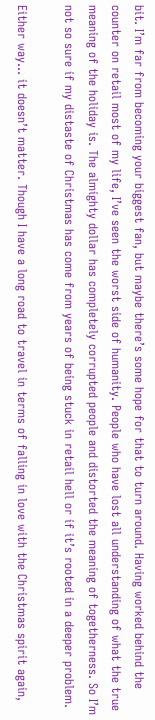bit. I’m far from becoming your biggest fan, but maybe there’s some hope for that to turn around. Having worked behind the counter on retail most of my life, I’ve seen the worst side of humanity. People who have lost all understanding of what the true meaning of the holiday is. The almighty dollar has completely corrupted people and distorted the meaning of togetherness. So I’m not so sure if my distaste of Christmas has come from years of being stuck in retail hell or if it’s rooted in a deeper problem.

Either way… it doesn’t matter. Though I have a long road to travel in terms of falling in love with the Christmas spirit again,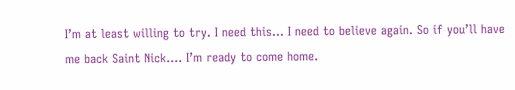I’m at least willing to try. I need this… I need to believe again. So if you’ll have me back Saint Nick…. I’m ready to come home.